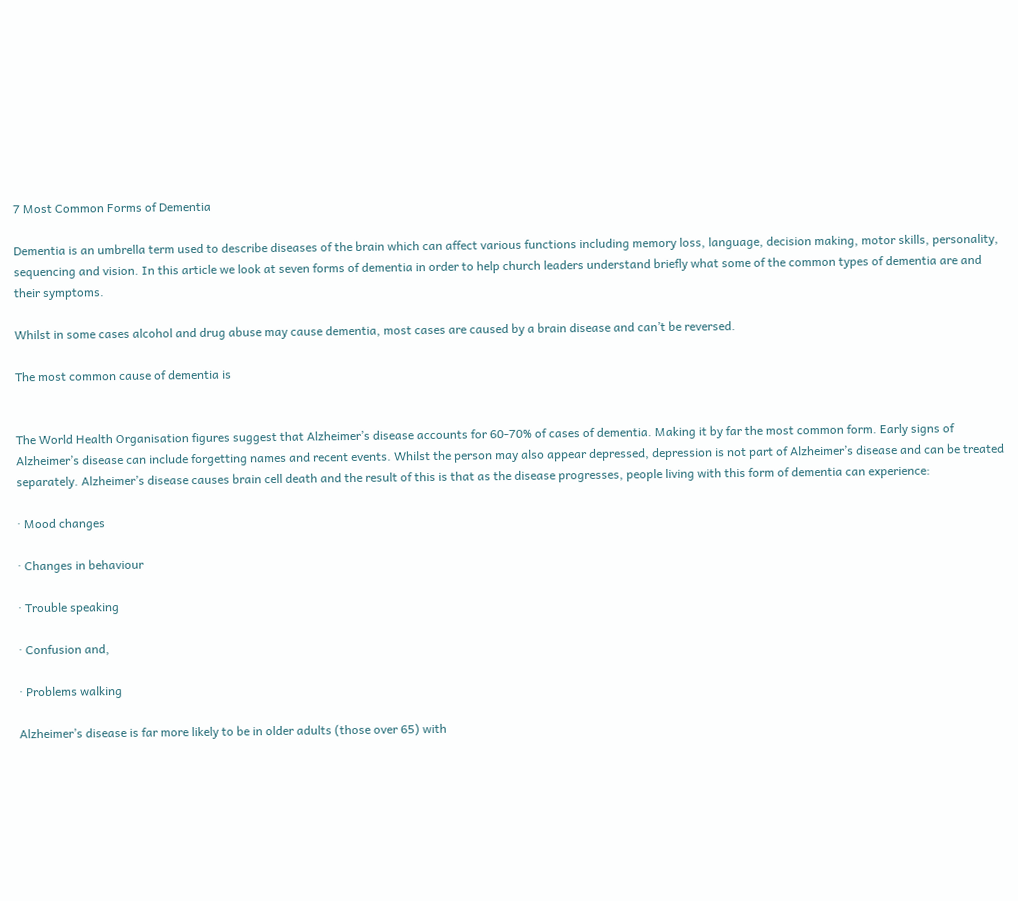7 Most Common Forms of Dementia

Dementia is an umbrella term used to describe diseases of the brain which can affect various functions including memory loss, language, decision making, motor skills, personality, sequencing and vision. In this article we look at seven forms of dementia in order to help church leaders understand briefly what some of the common types of dementia are and their symptoms.

Whilst in some cases alcohol and drug abuse may cause dementia, most cases are caused by a brain disease and can’t be reversed.

The most common cause of dementia is


The World Health Organisation figures suggest that Alzheimer’s disease accounts for 60-70% of cases of dementia. Making it by far the most common form. Early signs of Alzheimer’s disease can include forgetting names and recent events. Whilst the person may also appear depressed, depression is not part of Alzheimer’s disease and can be treated separately. Alzheimer’s disease causes brain cell death and the result of this is that as the disease progresses, people living with this form of dementia can experience:

· Mood changes

· Changes in behaviour

· Trouble speaking

· Confusion and,

· Problems walking

Alzheimer’s disease is far more likely to be in older adults (those over 65) with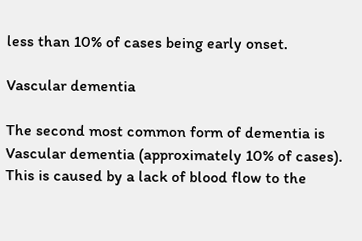less than 10% of cases being early onset.

Vascular dementia

The second most common form of dementia is Vascular dementia (approximately 10% of cases). This is caused by a lack of blood flow to the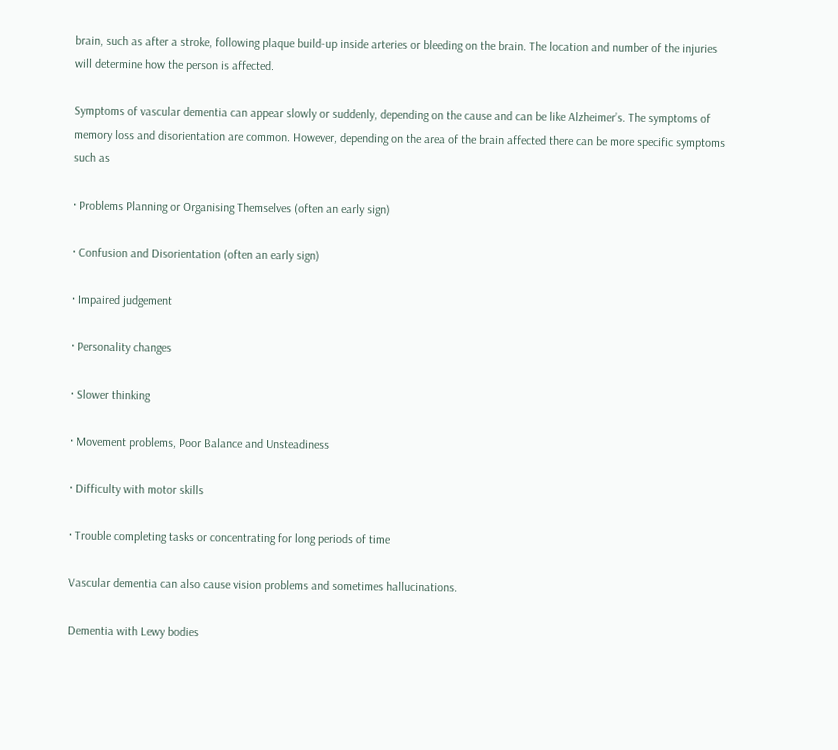brain, such as after a stroke, following plaque build-up inside arteries or bleeding on the brain. The location and number of the injuries will determine how the person is affected.

Symptoms of vascular dementia can appear slowly or suddenly, depending on the cause and can be like Alzheimer’s. The symptoms of memory loss and disorientation are common. However, depending on the area of the brain affected there can be more specific symptoms such as

· Problems Planning or Organising Themselves (often an early sign)

· Confusion and Disorientation (often an early sign)

· Impaired judgement

· Personality changes

· Slower thinking

· Movement problems, Poor Balance and Unsteadiness

· Difficulty with motor skills

· Trouble completing tasks or concentrating for long periods of time

Vascular dementia can also cause vision problems and sometimes hallucinations.

Dementia with Lewy bodies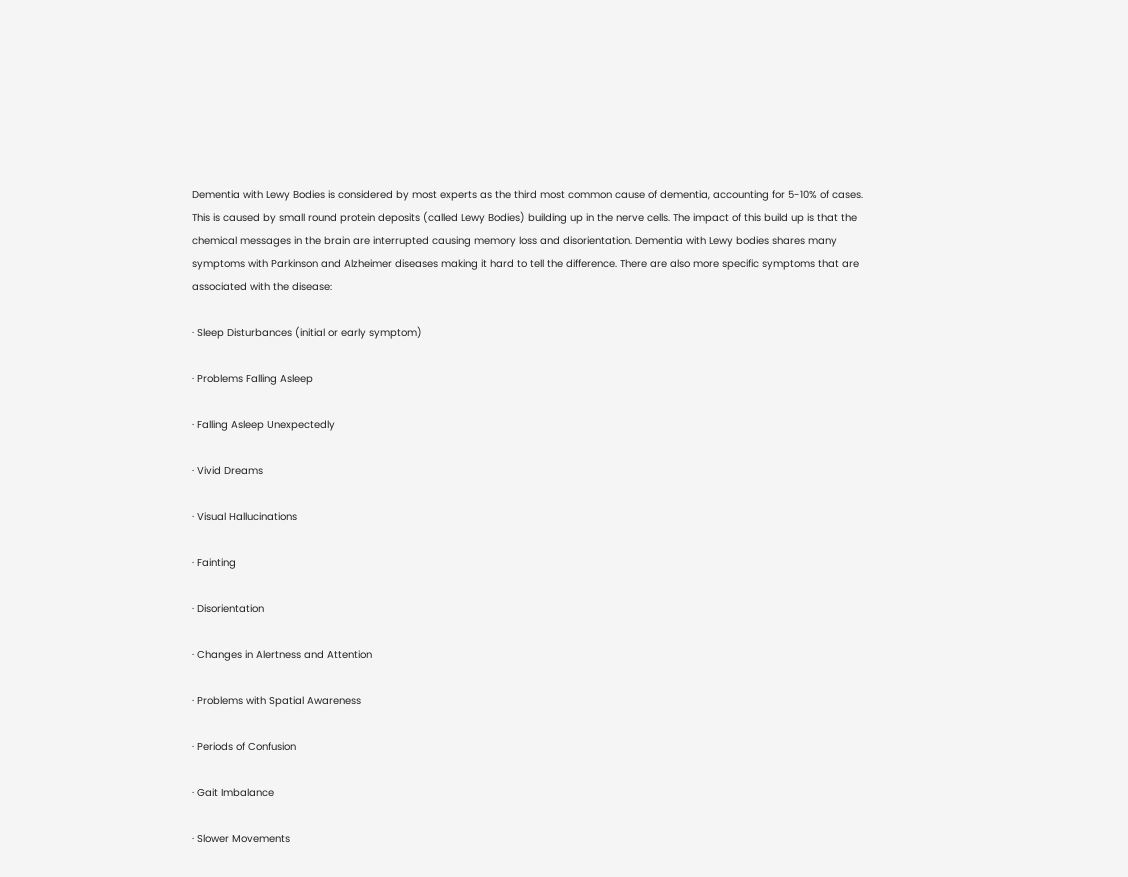Dementia with Lewy Bodies is considered by most experts as the third most common cause of dementia, accounting for 5-10% of cases. This is caused by small round protein deposits (called Lewy Bodies) building up in the nerve cells. The impact of this build up is that the chemical messages in the brain are interrupted causing memory loss and disorientation. Dementia with Lewy bodies shares many symptoms with Parkinson and Alzheimer diseases making it hard to tell the difference. There are also more specific symptoms that are associated with the disease:

· Sleep Disturbances (initial or early symptom)

· Problems Falling Asleep

· Falling Asleep Unexpectedly

· Vivid Dreams

· Visual Hallucinations

· Fainting

· Disorientation

· Changes in Alertness and Attention

· Problems with Spatial Awareness

· Periods of Confusion

· Gait Imbalance

· Slower Movements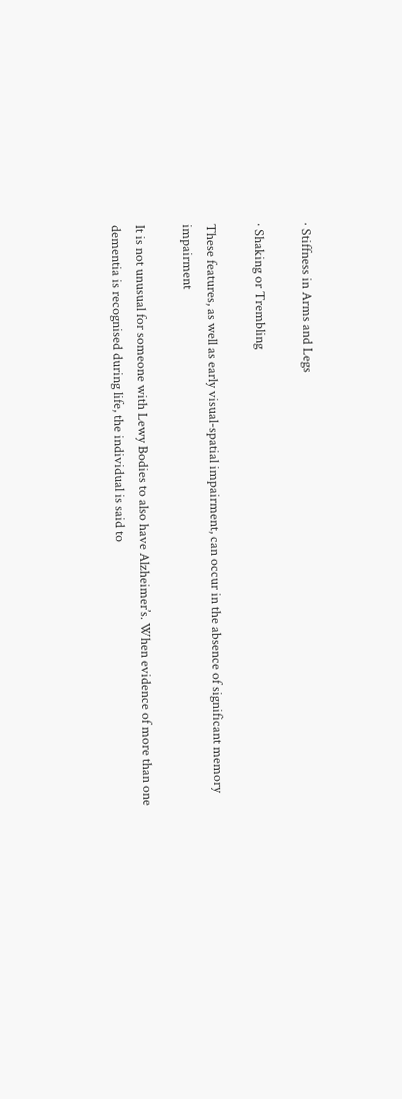· Stiffness in Arms and Legs

· Shaking or Trembling

These features, as well as early visual-spatial impairment, can occur in the absence of significant memory impairment

It is not unusual for someone with Lewy Bodies to also have Alzheimer’s. When evidence of more than one dementia is recognised during life, the individual is said to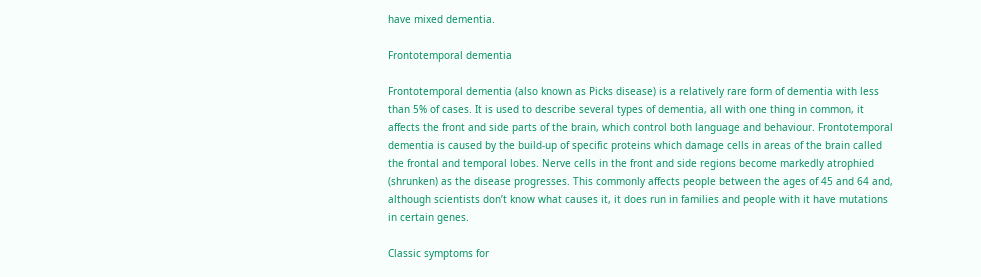have mixed dementia.

Frontotemporal dementia

Frontotemporal dementia (also known as Picks disease) is a relatively rare form of dementia with less than 5% of cases. It is used to describe several types of dementia, all with one thing in common, it affects the front and side parts of the brain, which control both language and behaviour. Frontotemporal dementia is caused by the build-up of specific proteins which damage cells in areas of the brain called the frontal and temporal lobes. Nerve cells in the front and side regions become markedly atrophied (shrunken) as the disease progresses. This commonly affects people between the ages of 45 and 64 and, although scientists don’t know what causes it, it does run in families and people with it have mutations in certain genes.

Classic symptoms for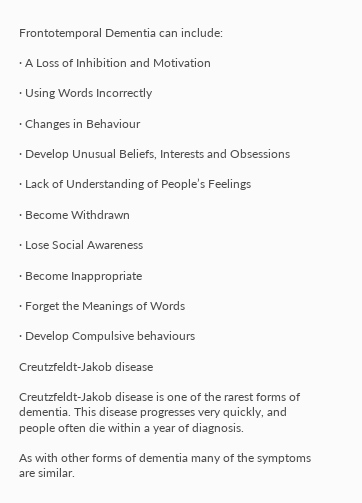Frontotemporal Dementia can include:

· A Loss of Inhibition and Motivation

· Using Words Incorrectly

· Changes in Behaviour

· Develop Unusual Beliefs, Interests and Obsessions

· Lack of Understanding of People’s Feelings

· Become Withdrawn

· Lose Social Awareness

· Become Inappropriate

· Forget the Meanings of Words

· Develop Compulsive behaviours

Creutzfeldt-Jakob disease

Creutzfeldt-Jakob disease is one of the rarest forms of dementia. This disease progresses very quickly, and people often die within a year of diagnosis.

As with other forms of dementia many of the symptoms are similar.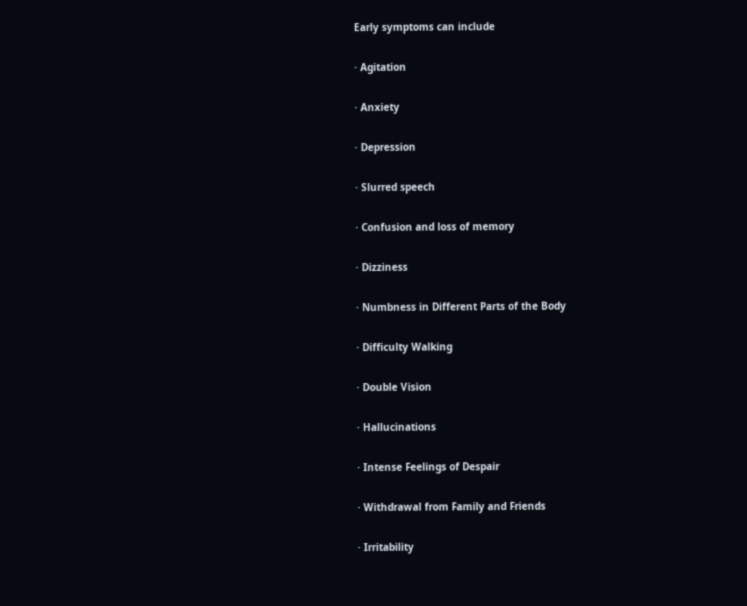Early symptoms can include

· Agitation

· Anxiety

· Depression

· Slurred speech

· Confusion and loss of memory

· Dizziness

· Numbness in Different Parts of the Body

· Difficulty Walking

· Double Vision

· Hallucinations

· Intense Feelings of Despair

· Withdrawal from Family and Friends

· Irritability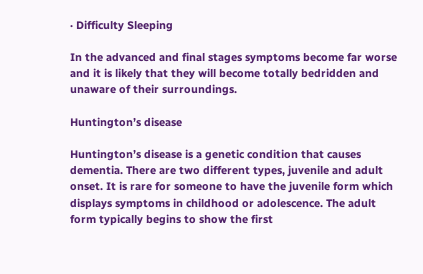· Difficulty Sleeping

In the advanced and final stages symptoms become far worse and it is likely that they will become totally bedridden and unaware of their surroundings.

Huntington’s disease

Huntington’s disease is a genetic condition that causes dementia. There are two different types, juvenile and adult onset. It is rare for someone to have the juvenile form which displays symptoms in childhood or adolescence. The adult form typically begins to show the first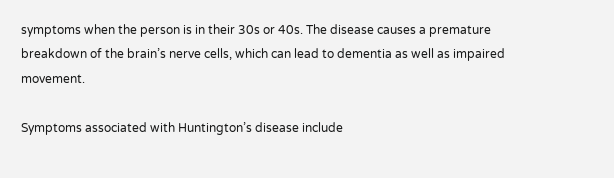symptoms when the person is in their 30s or 40s. The disease causes a premature breakdown of the brain’s nerve cells, which can lead to dementia as well as impaired movement.

Symptoms associated with Huntington’s disease include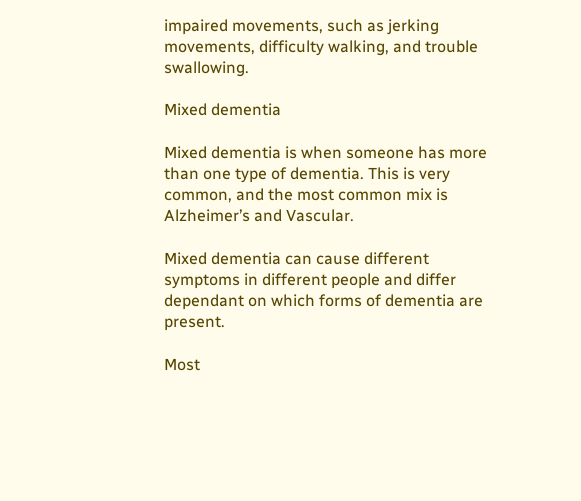impaired movements, such as jerking movements, difficulty walking, and trouble swallowing.

Mixed dementia

Mixed dementia is when someone has more than one type of dementia. This is very common, and the most common mix is Alzheimer’s and Vascular.

Mixed dementia can cause different symptoms in different people and differ dependant on which forms of dementia are present.

Most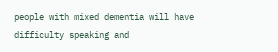people with mixed dementia will have difficulty speaking and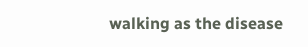walking as the disease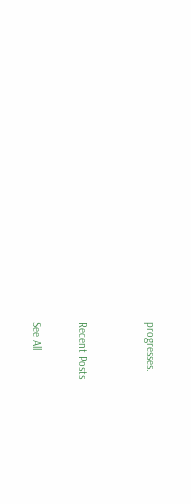progresses.


Recent Posts

See All